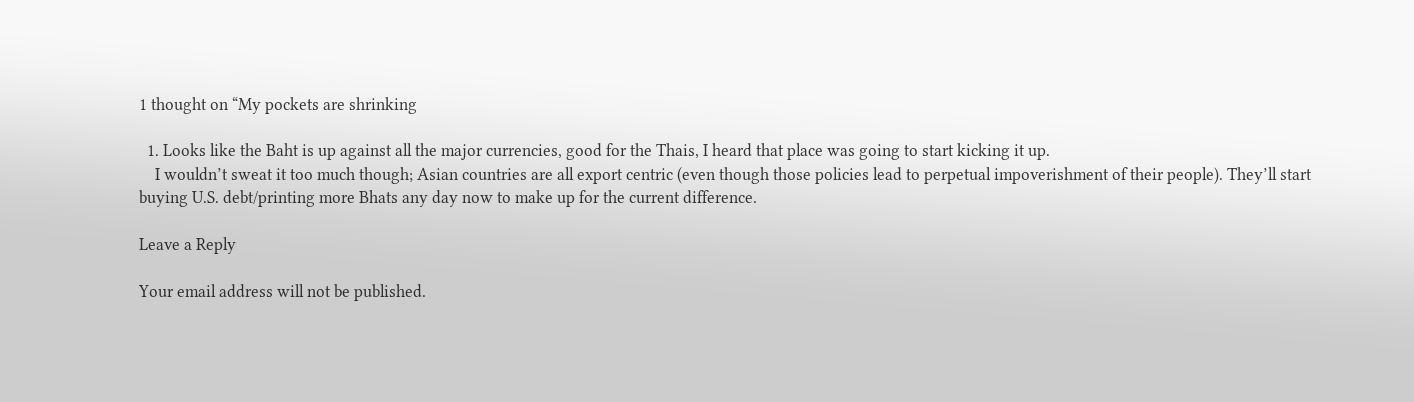1 thought on “My pockets are shrinking

  1. Looks like the Baht is up against all the major currencies, good for the Thais, I heard that place was going to start kicking it up.
    I wouldn’t sweat it too much though; Asian countries are all export centric (even though those policies lead to perpetual impoverishment of their people). They’ll start buying U.S. debt/printing more Bhats any day now to make up for the current difference.

Leave a Reply

Your email address will not be published.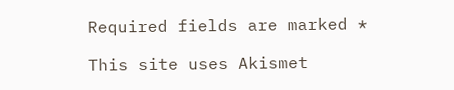Required fields are marked *

This site uses Akismet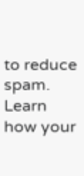to reduce spam. Learn how your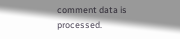comment data is processed.